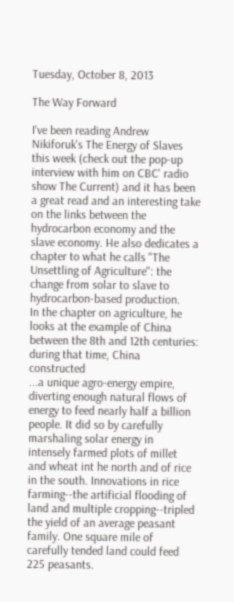Tuesday, October 8, 2013

The Way Forward

I've been reading Andrew Nikiforuk's The Energy of Slaves this week (check out the pop-up interview with him on CBC' radio show The Current) and it has been a great read and an interesting take on the links between the hydrocarbon economy and the slave economy. He also dedicates a chapter to what he calls "The Unsettling of Agriculture": the change from solar to slave to hydrocarbon-based production.
In the chapter on agriculture, he looks at the example of China between the 8th and 12th centuries: during that time, China constructed
...a unique agro-energy empire, diverting enough natural flows of energy to feed nearly half a billion people. It did so by carefully marshaling solar energy in intensely farmed plots of millet and wheat int he north and of rice in the south. Innovations in rice farming--the artificial flooding of land and multiple cropping--tripled the yield of an average peasant family. One square mile of carefully tended land could feed 225 peasants.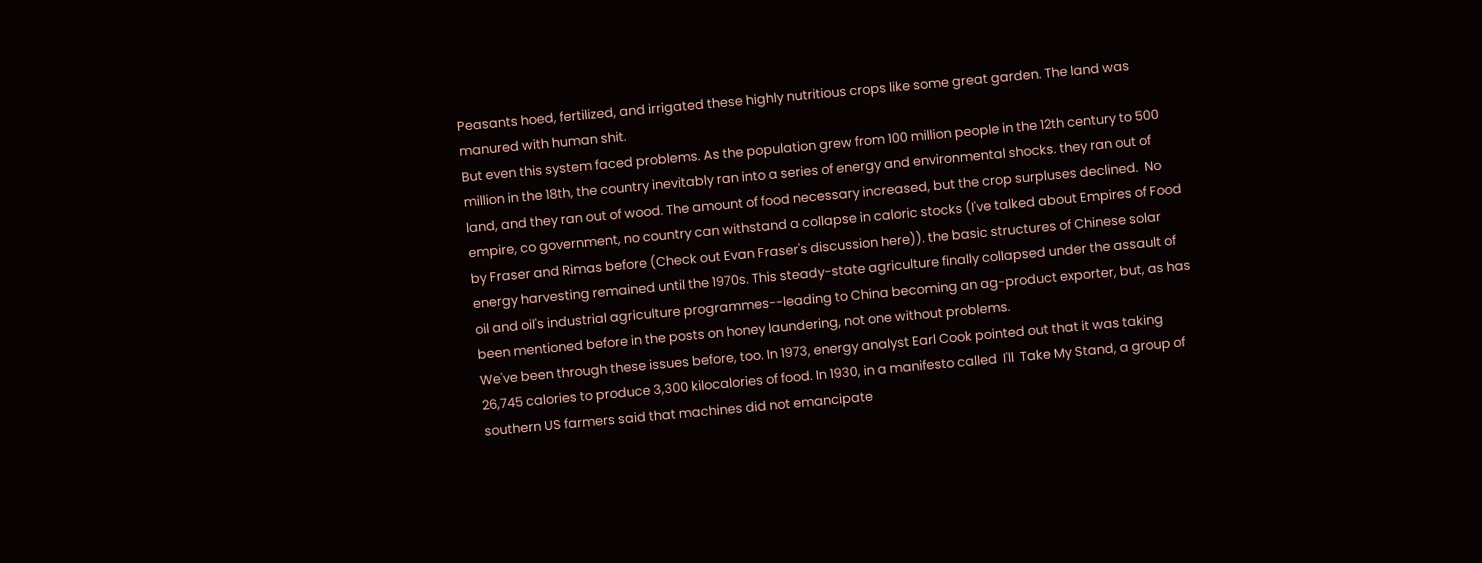Peasants hoed, fertilized, and irrigated these highly nutritious crops like some great garden. The land was manured with human shit.
But even this system faced problems. As the population grew from 100 million people in the 12th century to 500 million in the 18th, the country inevitably ran into a series of energy and environmental shocks. they ran out of land, and they ran out of wood. The amount of food necessary increased, but the crop surpluses declined.  No empire, co government, no country can withstand a collapse in caloric stocks (I've talked about Empires of Food  by Fraser and Rimas before (Check out Evan Fraser's discussion here)). the basic structures of Chinese solar energy harvesting remained until the 1970s. This steady-state agriculture finally collapsed under the assault of oil and oil's industrial agriculture programmes--leading to China becoming an ag-product exporter, but, as has been mentioned before in the posts on honey laundering, not one without problems.
We've been through these issues before, too. In 1973, energy analyst Earl Cook pointed out that it was taking 26,745 calories to produce 3,300 kilocalories of food. In 1930, in a manifesto called  I'll  Take My Stand, a group of southern US farmers said that machines did not emancipate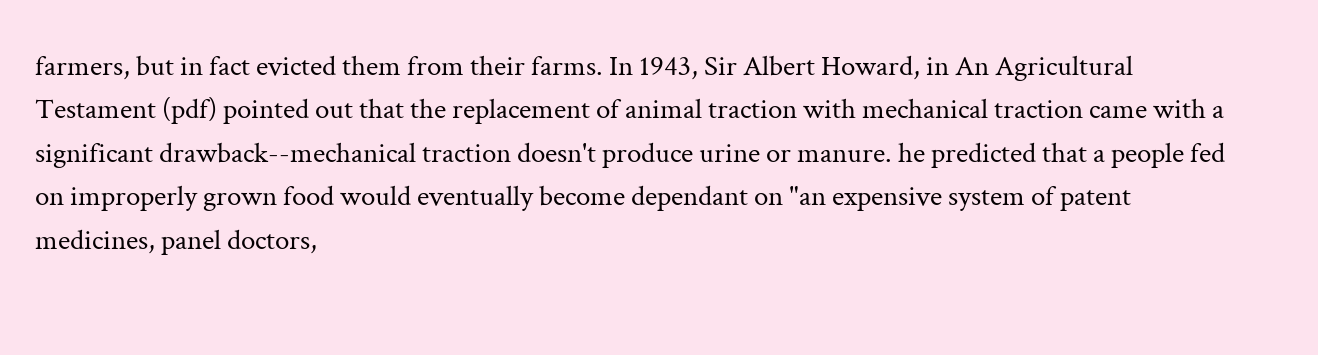farmers, but in fact evicted them from their farms. In 1943, Sir Albert Howard, in An Agricultural Testament (pdf) pointed out that the replacement of animal traction with mechanical traction came with a significant drawback--mechanical traction doesn't produce urine or manure. he predicted that a people fed on improperly grown food would eventually become dependant on "an expensive system of patent medicines, panel doctors,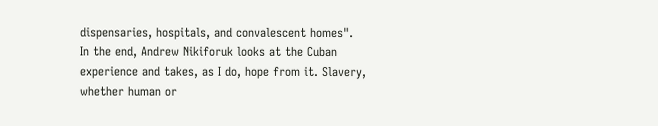dispensaries, hospitals, and convalescent homes".
In the end, Andrew Nikiforuk looks at the Cuban experience and takes, as I do, hope from it. Slavery, whether human or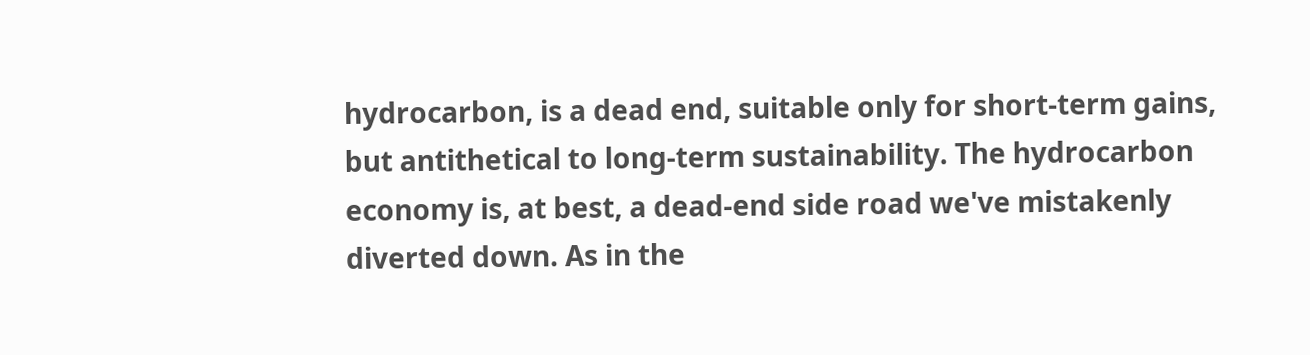hydrocarbon, is a dead end, suitable only for short-term gains, but antithetical to long-term sustainability. The hydrocarbon economy is, at best, a dead-end side road we've mistakenly diverted down. As in the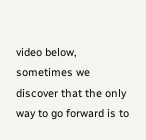video below, sometimes we discover that the only way to go forward is to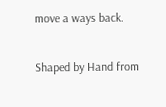move a ways back.

Shaped by Hand from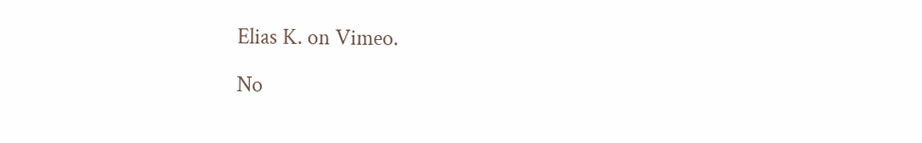Elias K. on Vimeo.

No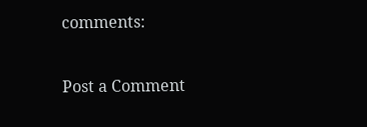comments:

Post a Comment